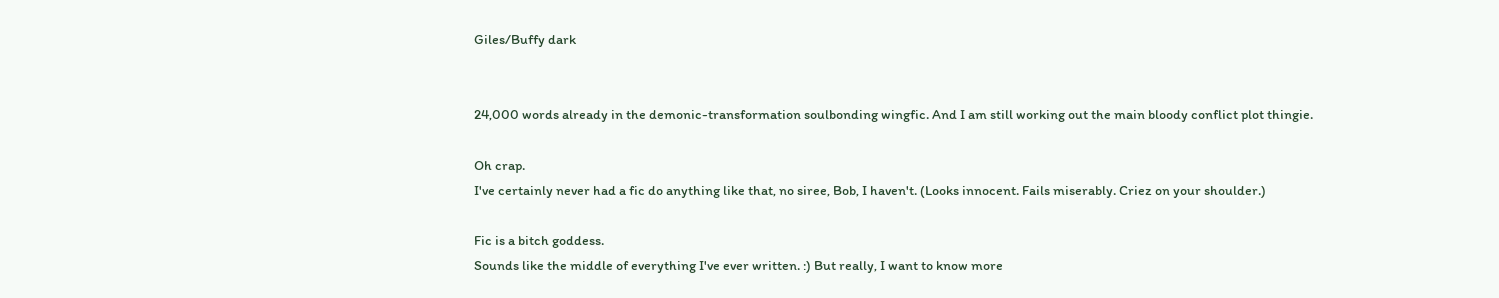Giles/Buffy dark


24,000 words already in the demonic-transformation soulbonding wingfic. And I am still working out the main bloody conflict plot thingie.

Oh crap.
I've certainly never had a fic do anything like that, no siree, Bob, I haven't. (Looks innocent. Fails miserably. Criez on your shoulder.)

Fic is a bitch goddess.
Sounds like the middle of everything I've ever written. :) But really, I want to know more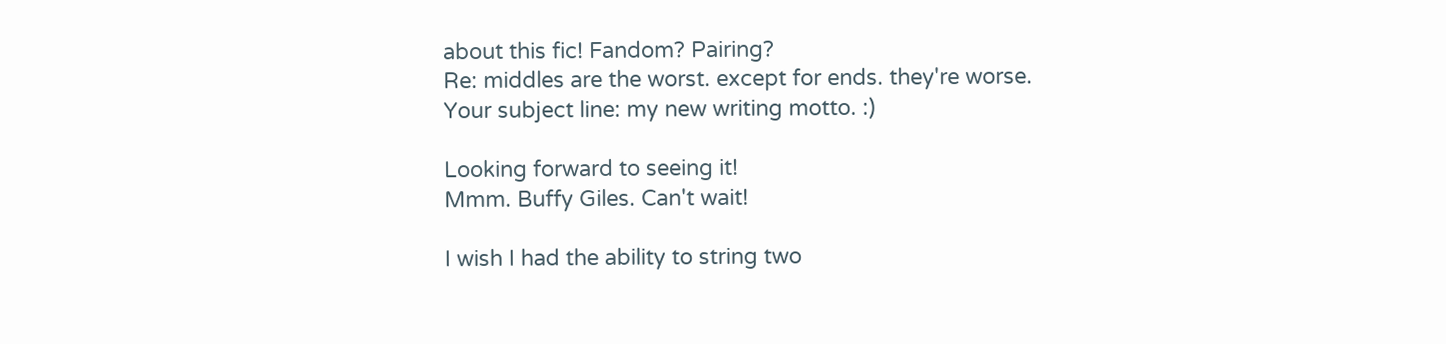about this fic! Fandom? Pairing?
Re: middles are the worst. except for ends. they're worse.
Your subject line: my new writing motto. :)

Looking forward to seeing it!
Mmm. Buffy Giles. Can't wait!

I wish I had the ability to string two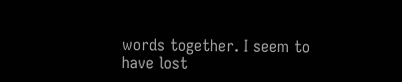words together. I seem to have lost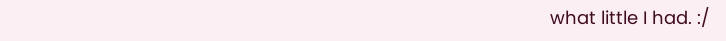what little I had. :/